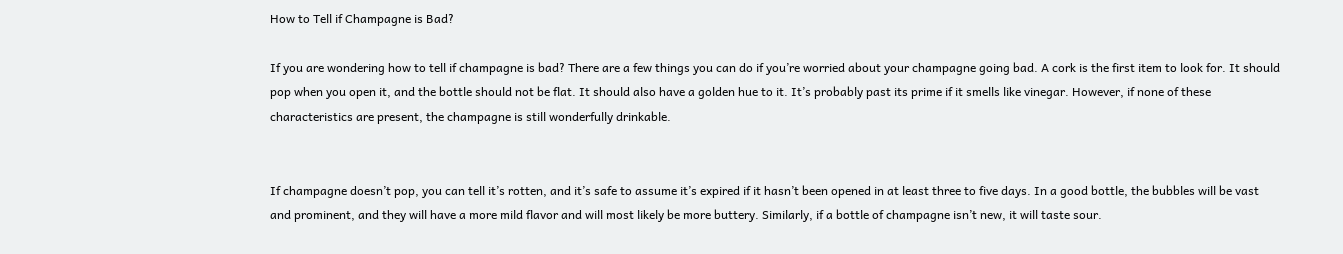How to Tell if Champagne is Bad?

If you are wondering how to tell if champagne is bad? There are a few things you can do if you’re worried about your champagne going bad. A cork is the first item to look for. It should pop when you open it, and the bottle should not be flat. It should also have a golden hue to it. It’s probably past its prime if it smells like vinegar. However, if none of these characteristics are present, the champagne is still wonderfully drinkable.


If champagne doesn’t pop, you can tell it’s rotten, and it’s safe to assume it’s expired if it hasn’t been opened in at least three to five days. In a good bottle, the bubbles will be vast and prominent, and they will have a more mild flavor and will most likely be more buttery. Similarly, if a bottle of champagne isn’t new, it will taste sour.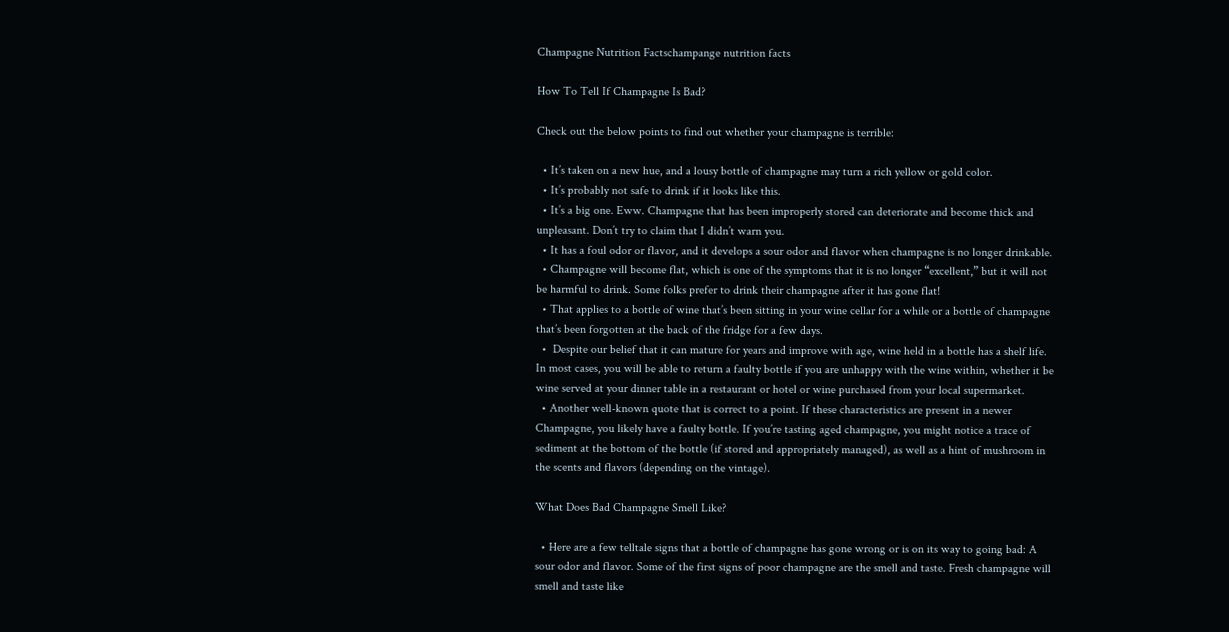Champagne Nutrition Factschampange nutrition facts

How To Tell If Champagne Is Bad?

Check out the below points to find out whether your champagne is terrible:

  • It’s taken on a new hue, and a lousy bottle of champagne may turn a rich yellow or gold color.
  • It’s probably not safe to drink if it looks like this.
  • It’s a big one. Eww. Champagne that has been improperly stored can deteriorate and become thick and unpleasant. Don’t try to claim that I didn’t warn you.
  • It has a foul odor or flavor, and it develops a sour odor and flavor when champagne is no longer drinkable.
  • Champagne will become flat, which is one of the symptoms that it is no longer “excellent,” but it will not be harmful to drink. Some folks prefer to drink their champagne after it has gone flat!
  • That applies to a bottle of wine that’s been sitting in your wine cellar for a while or a bottle of champagne that’s been forgotten at the back of the fridge for a few days.
  •  Despite our belief that it can mature for years and improve with age, wine held in a bottle has a shelf life. In most cases, you will be able to return a faulty bottle if you are unhappy with the wine within, whether it be wine served at your dinner table in a restaurant or hotel or wine purchased from your local supermarket.
  • Another well-known quote that is correct to a point. If these characteristics are present in a newer Champagne, you likely have a faulty bottle. If you’re tasting aged champagne, you might notice a trace of sediment at the bottom of the bottle (if stored and appropriately managed), as well as a hint of mushroom in the scents and flavors (depending on the vintage).

What Does Bad Champagne Smell Like?

  • Here are a few telltale signs that a bottle of champagne has gone wrong or is on its way to going bad: A sour odor and flavor. Some of the first signs of poor champagne are the smell and taste. Fresh champagne will smell and taste like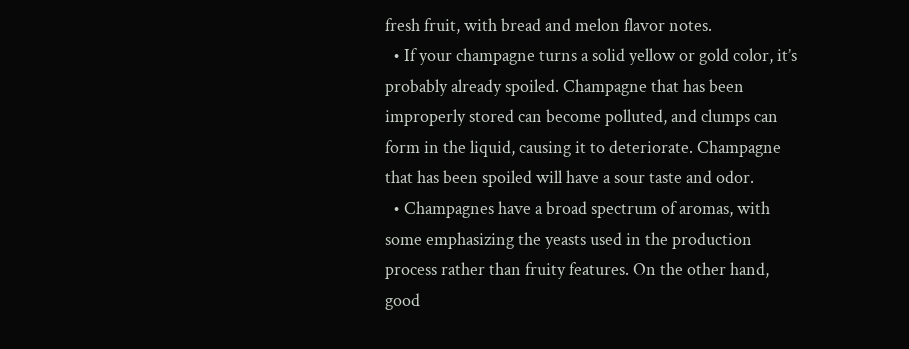fresh fruit, with bread and melon flavor notes.
  • If your champagne turns a solid yellow or gold color, it’s probably already spoiled. Champagne that has been improperly stored can become polluted, and clumps can form in the liquid, causing it to deteriorate. Champagne that has been spoiled will have a sour taste and odor.
  • Champagnes have a broad spectrum of aromas, with some emphasizing the yeasts used in the production process rather than fruity features. On the other hand, good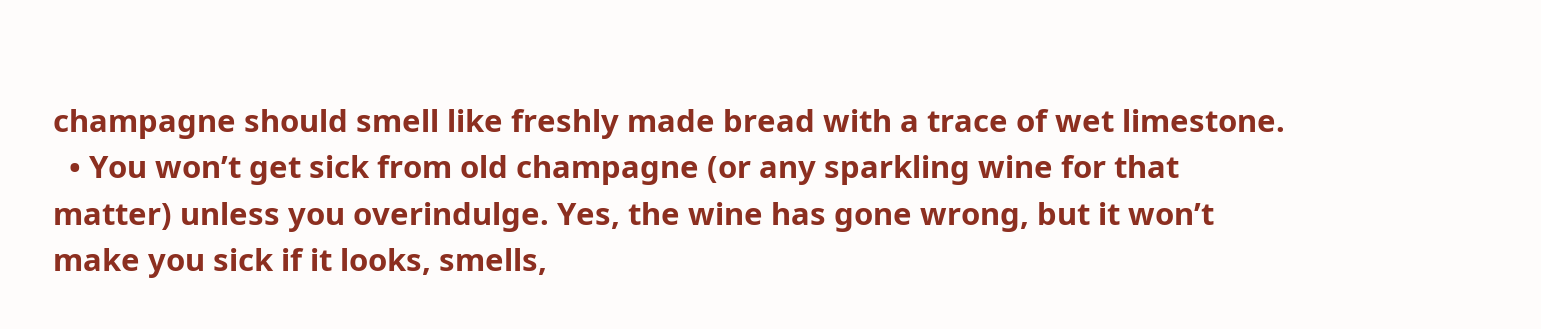champagne should smell like freshly made bread with a trace of wet limestone.
  • You won’t get sick from old champagne (or any sparkling wine for that matter) unless you overindulge. Yes, the wine has gone wrong, but it won’t make you sick if it looks, smells,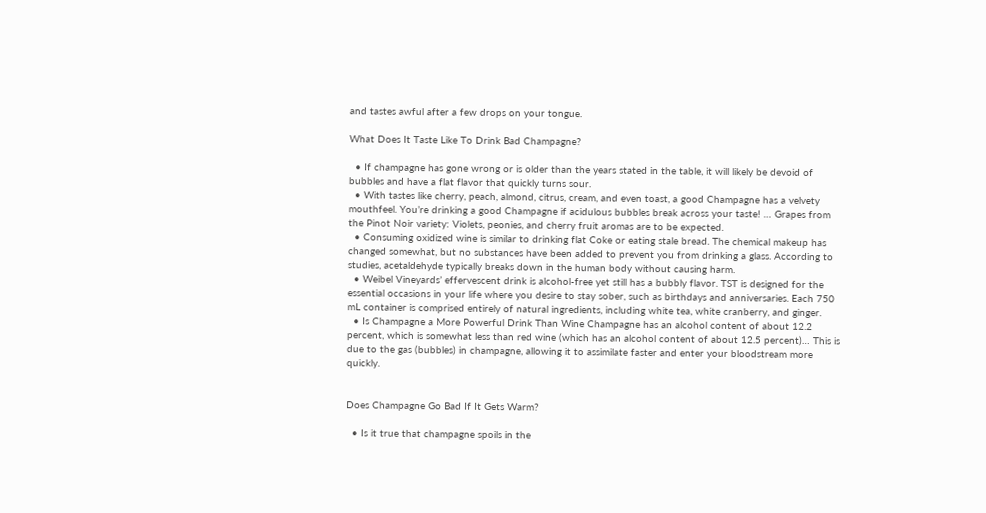and tastes awful after a few drops on your tongue.

What Does It Taste Like To Drink Bad Champagne?

  • If champagne has gone wrong or is older than the years stated in the table, it will likely be devoid of bubbles and have a flat flavor that quickly turns sour.
  • With tastes like cherry, peach, almond, citrus, cream, and even toast, a good Champagne has a velvety mouthfeel. You’re drinking a good Champagne if acidulous bubbles break across your taste! … Grapes from the Pinot Noir variety: Violets, peonies, and cherry fruit aromas are to be expected.
  • Consuming oxidized wine is similar to drinking flat Coke or eating stale bread. The chemical makeup has changed somewhat, but no substances have been added to prevent you from drinking a glass. According to studies, acetaldehyde typically breaks down in the human body without causing harm.
  • Weibel Vineyards’ effervescent drink is alcohol-free yet still has a bubbly flavor. TST is designed for the essential occasions in your life where you desire to stay sober, such as birthdays and anniversaries. Each 750 mL container is comprised entirely of natural ingredients, including white tea, white cranberry, and ginger.
  • Is Champagne a More Powerful Drink Than Wine Champagne has an alcohol content of about 12.2 percent, which is somewhat less than red wine (which has an alcohol content of about 12.5 percent)… This is due to the gas (bubbles) in champagne, allowing it to assimilate faster and enter your bloodstream more quickly.


Does Champagne Go Bad If It Gets Warm?

  • Is it true that champagne spoils in the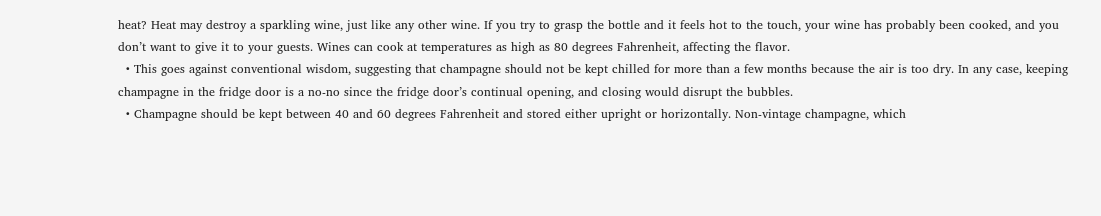heat? Heat may destroy a sparkling wine, just like any other wine. If you try to grasp the bottle and it feels hot to the touch, your wine has probably been cooked, and you don’t want to give it to your guests. Wines can cook at temperatures as high as 80 degrees Fahrenheit, affecting the flavor.
  • This goes against conventional wisdom, suggesting that champagne should not be kept chilled for more than a few months because the air is too dry. In any case, keeping champagne in the fridge door is a no-no since the fridge door’s continual opening, and closing would disrupt the bubbles.
  • Champagne should be kept between 40 and 60 degrees Fahrenheit and stored either upright or horizontally. Non-vintage champagne, which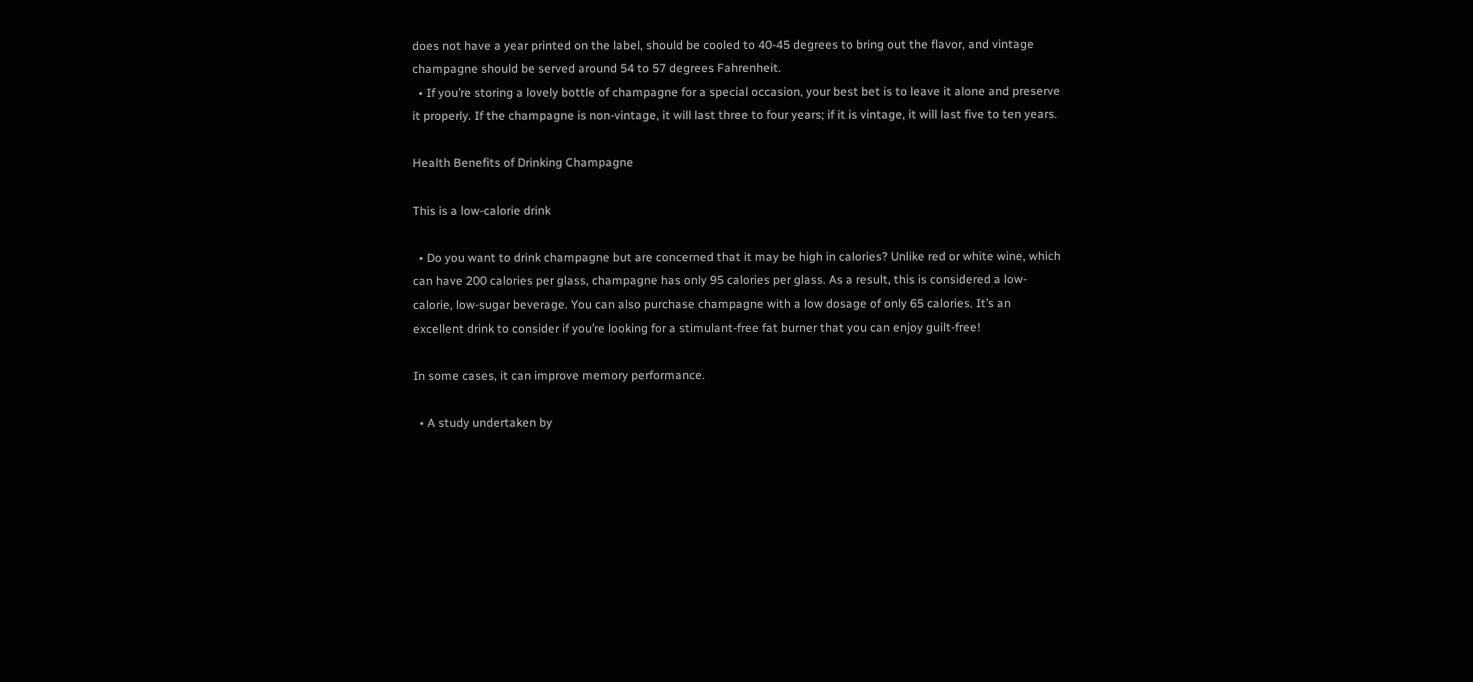does not have a year printed on the label, should be cooled to 40-45 degrees to bring out the flavor, and vintage champagne should be served around 54 to 57 degrees Fahrenheit.
  • If you’re storing a lovely bottle of champagne for a special occasion, your best bet is to leave it alone and preserve it properly. If the champagne is non-vintage, it will last three to four years; if it is vintage, it will last five to ten years.

Health Benefits of Drinking Champagne

This is a low-calorie drink

  • Do you want to drink champagne but are concerned that it may be high in calories? Unlike red or white wine, which can have 200 calories per glass, champagne has only 95 calories per glass. As a result, this is considered a low-calorie, low-sugar beverage. You can also purchase champagne with a low dosage of only 65 calories. It’s an excellent drink to consider if you’re looking for a stimulant-free fat burner that you can enjoy guilt-free!

In some cases, it can improve memory performance.

  • A study undertaken by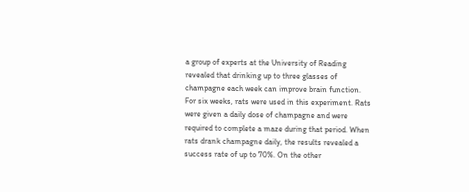a group of experts at the University of Reading revealed that drinking up to three glasses of champagne each week can improve brain function. For six weeks, rats were used in this experiment. Rats were given a daily dose of champagne and were required to complete a maze during that period. When rats drank champagne daily, the results revealed a success rate of up to 70%. On the other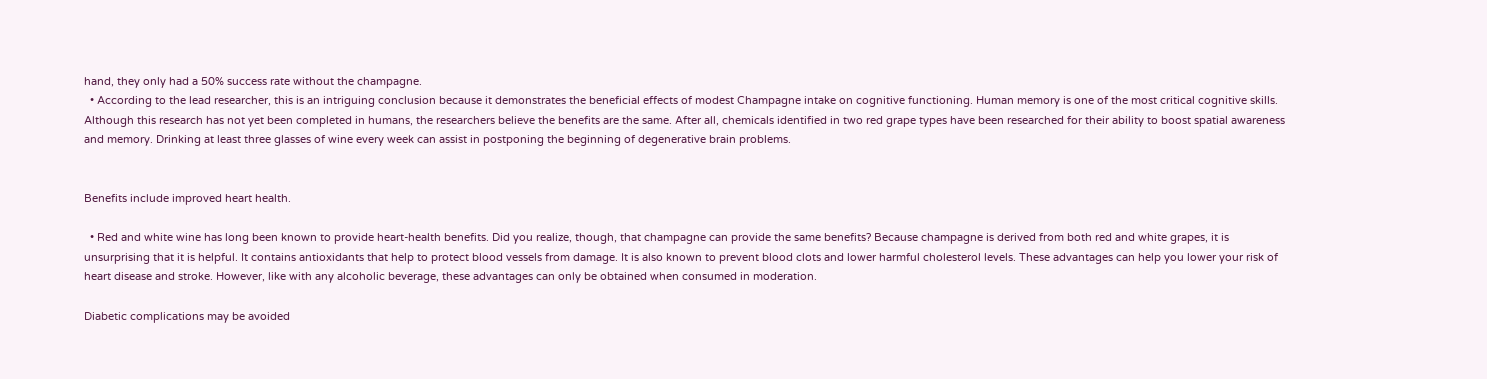hand, they only had a 50% success rate without the champagne.
  • According to the lead researcher, this is an intriguing conclusion because it demonstrates the beneficial effects of modest Champagne intake on cognitive functioning. Human memory is one of the most critical cognitive skills. Although this research has not yet been completed in humans, the researchers believe the benefits are the same. After all, chemicals identified in two red grape types have been researched for their ability to boost spatial awareness and memory. Drinking at least three glasses of wine every week can assist in postponing the beginning of degenerative brain problems.


Benefits include improved heart health.

  • Red and white wine has long been known to provide heart-health benefits. Did you realize, though, that champagne can provide the same benefits? Because champagne is derived from both red and white grapes, it is unsurprising that it is helpful. It contains antioxidants that help to protect blood vessels from damage. It is also known to prevent blood clots and lower harmful cholesterol levels. These advantages can help you lower your risk of heart disease and stroke. However, like with any alcoholic beverage, these advantages can only be obtained when consumed in moderation.

Diabetic complications may be avoided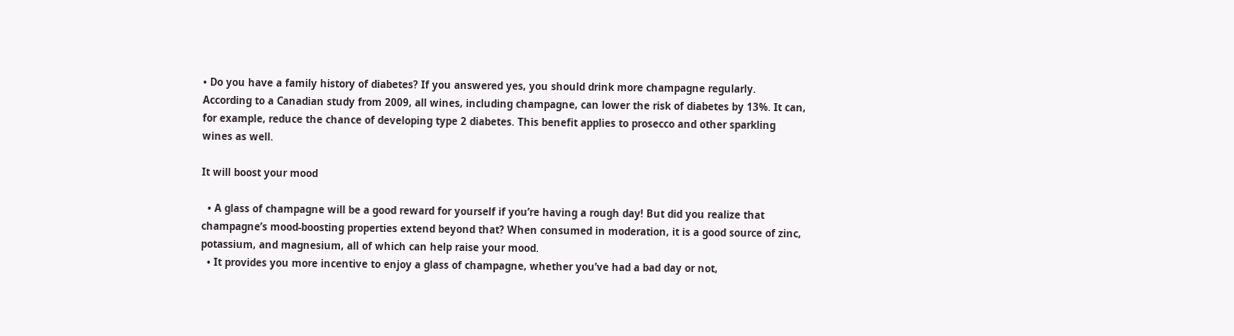• Do you have a family history of diabetes? If you answered yes, you should drink more champagne regularly. According to a Canadian study from 2009, all wines, including champagne, can lower the risk of diabetes by 13%. It can, for example, reduce the chance of developing type 2 diabetes. This benefit applies to prosecco and other sparkling wines as well.

It will boost your mood

  • A glass of champagne will be a good reward for yourself if you’re having a rough day! But did you realize that champagne’s mood-boosting properties extend beyond that? When consumed in moderation, it is a good source of zinc, potassium, and magnesium, all of which can help raise your mood.
  • It provides you more incentive to enjoy a glass of champagne, whether you’ve had a bad day or not,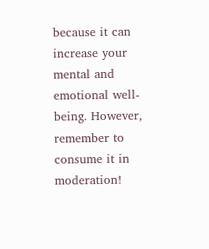because it can increase your mental and emotional well-being. However, remember to consume it in moderation!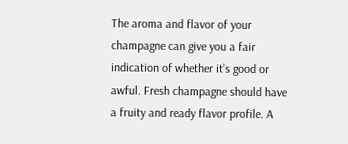The aroma and flavor of your champagne can give you a fair indication of whether it’s good or awful. Fresh champagne should have a fruity and ready flavor profile. A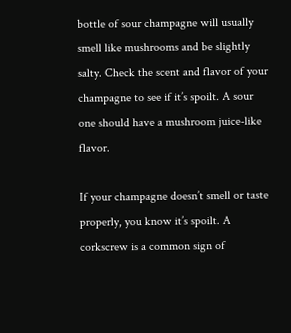bottle of sour champagne will usually smell like mushrooms and be slightly salty. Check the scent and flavor of your champagne to see if it’s spoilt. A sour one should have a mushroom juice-like flavor.

If your champagne doesn’t smell or taste properly, you know it’s spoilt. A corkscrew is a common sign of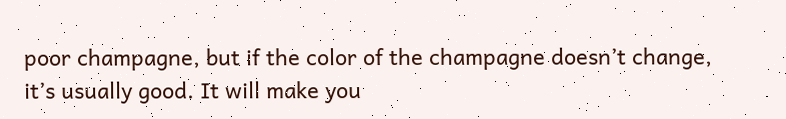poor champagne, but if the color of the champagne doesn’t change, it’s usually good. It will make you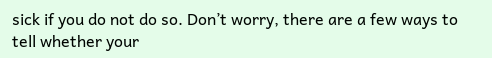sick if you do not do so. Don’t worry, there are a few ways to tell whether your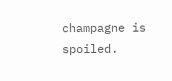champagne is spoiled.